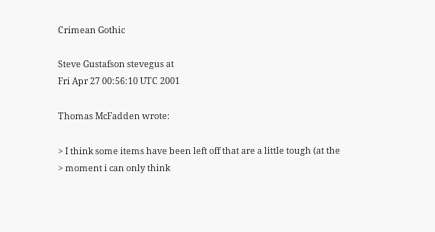Crimean Gothic

Steve Gustafson stevegus at
Fri Apr 27 00:56:10 UTC 2001

Thomas McFadden wrote:

> I think some items have been left off that are a little tough (at the
> moment i can only think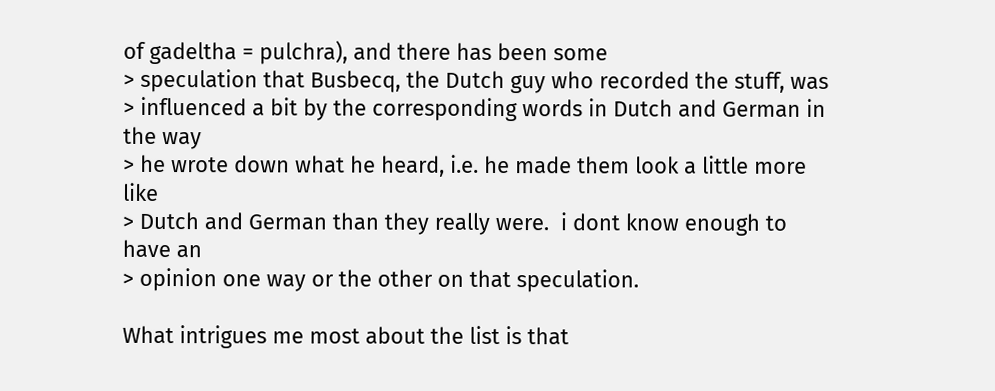of gadeltha = pulchra), and there has been some
> speculation that Busbecq, the Dutch guy who recorded the stuff, was
> influenced a bit by the corresponding words in Dutch and German in the way
> he wrote down what he heard, i.e. he made them look a little more like
> Dutch and German than they really were.  i dont know enough to have an
> opinion one way or the other on that speculation.

What intrigues me most about the list is that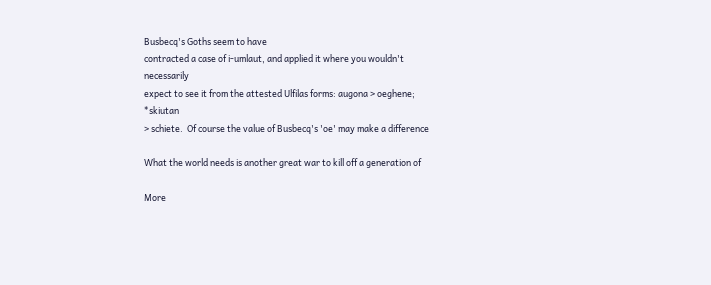Busbecq's Goths seem to have
contracted a case of i-umlaut, and applied it where you wouldn't necessarily
expect to see it from the attested Ulfilas forms: augona > oeghene; *skiutan
> schiete.  Of course the value of Busbecq's 'oe' may make a difference

What the world needs is another great war to kill off a generation of

More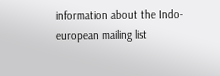information about the Indo-european mailing list